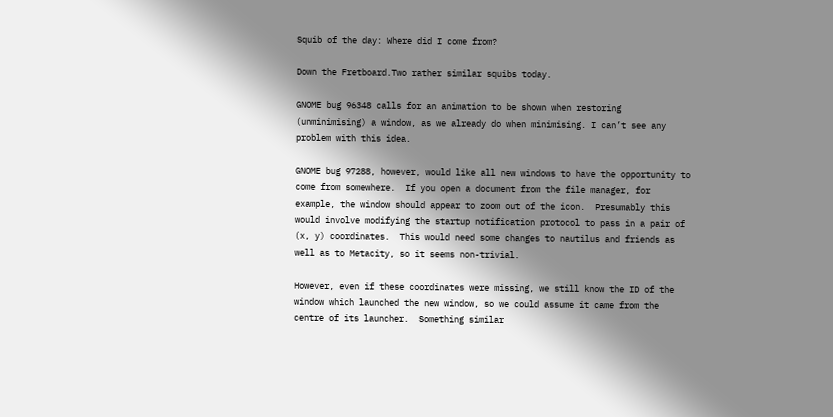Squib of the day: Where did I come from?

Down the Fretboard.Two rather similar squibs today.

GNOME bug 96348 calls for an animation to be shown when restoring (unminimising) a window, as we already do when minimising. I can’t see any problem with this idea.

GNOME bug 97288, however, would like all new windows to have the opportunity to come from somewhere.  If you open a document from the file manager, for example, the window should appear to zoom out of the icon.  Presumably this would involve modifying the startup notification protocol to pass in a pair of (x, y) coordinates.  This would need some changes to nautilus and friends as well as to Metacity, so it seems non-trivial.

However, even if these coordinates were missing, we still know the ID of the window which launched the new window, so we could assume it came from the centre of its launcher.  Something similar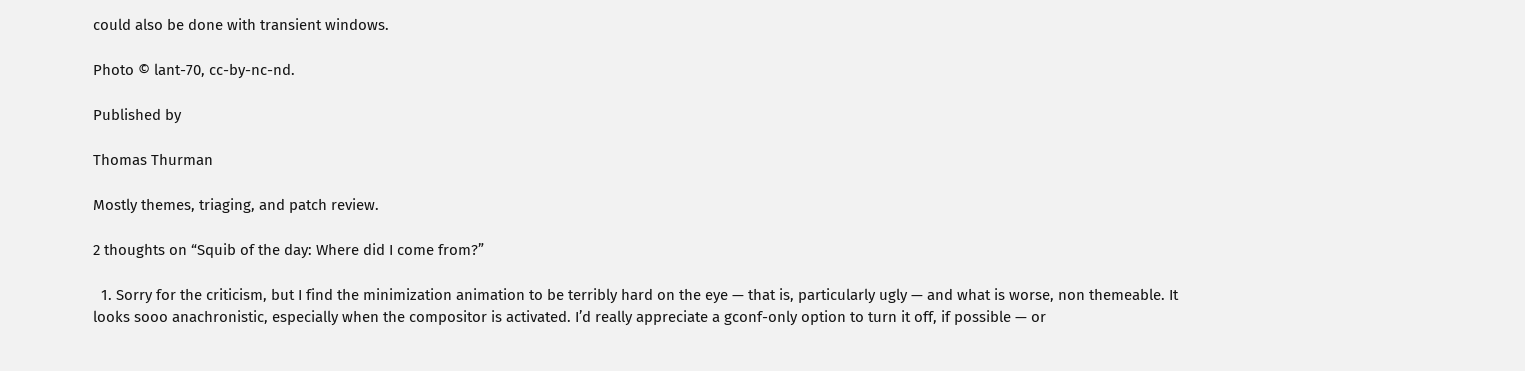could also be done with transient windows.

Photo © lant-70, cc-by-nc-nd.

Published by

Thomas Thurman

Mostly themes, triaging, and patch review.

2 thoughts on “Squib of the day: Where did I come from?”

  1. Sorry for the criticism, but I find the minimization animation to be terribly hard on the eye — that is, particularly ugly — and what is worse, non themeable. It looks sooo anachronistic, especially when the compositor is activated. I’d really appreciate a gconf-only option to turn it off, if possible — or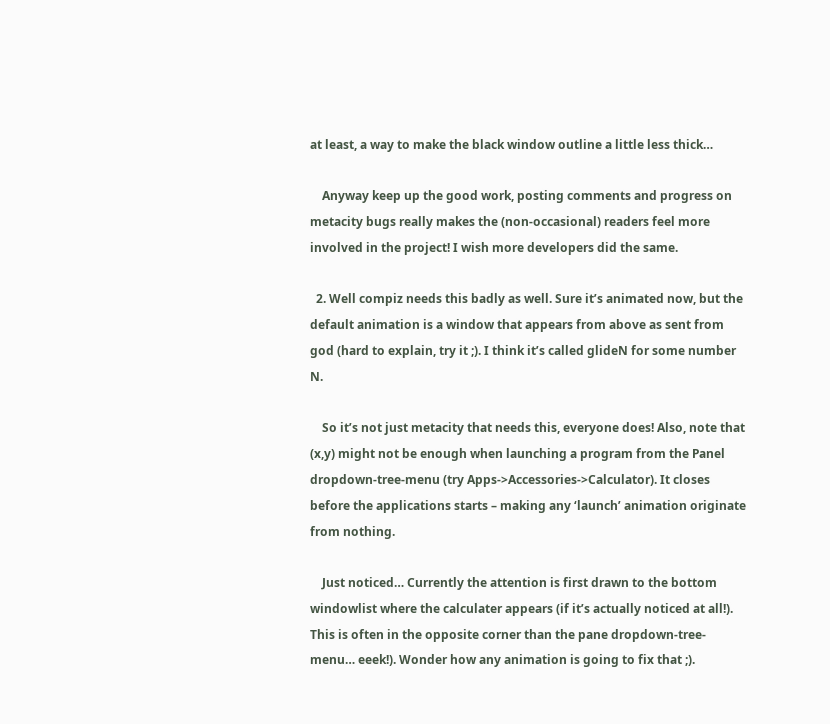at least, a way to make the black window outline a little less thick…

    Anyway keep up the good work, posting comments and progress on metacity bugs really makes the (non-occasional) readers feel more involved in the project! I wish more developers did the same.

  2. Well compiz needs this badly as well. Sure it’s animated now, but the default animation is a window that appears from above as sent from god (hard to explain, try it ;). I think it’s called glideN for some number N.

    So it’s not just metacity that needs this, everyone does! Also, note that (x,y) might not be enough when launching a program from the Panel dropdown-tree-menu (try Apps->Accessories->Calculator). It closes before the applications starts – making any ‘launch’ animation originate from nothing.

    Just noticed… Currently the attention is first drawn to the bottom windowlist where the calculater appears (if it’s actually noticed at all!). This is often in the opposite corner than the pane dropdown-tree-menu… eeek!). Wonder how any animation is going to fix that ;).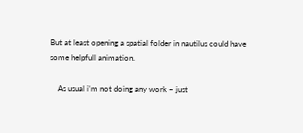But at least opening a spatial folder in nautilus could have some helpfull animation.

    As usual i’m not doing any work – just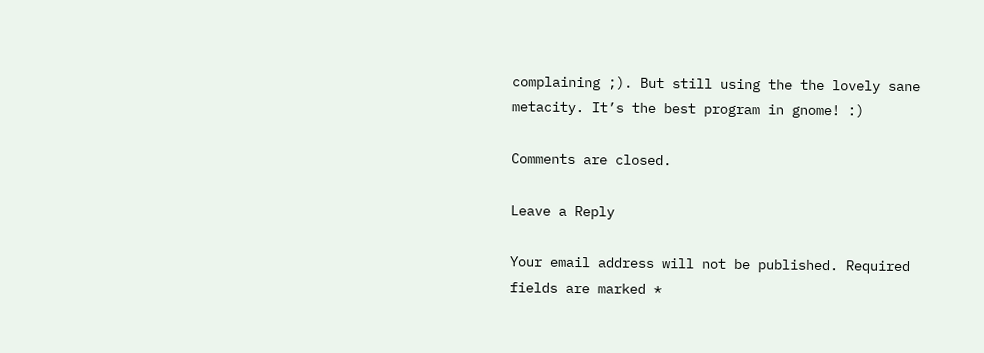complaining ;). But still using the the lovely sane metacity. It’s the best program in gnome! :)

Comments are closed.

Leave a Reply

Your email address will not be published. Required fields are marked *